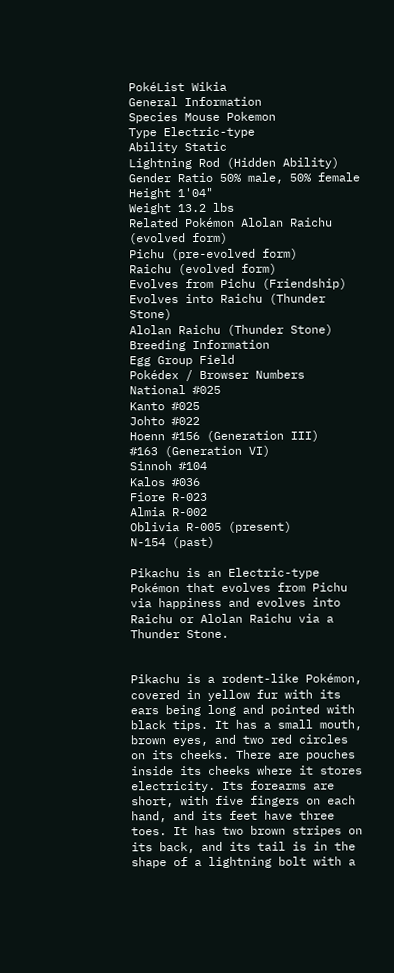PokéList Wikia
General Information
Species Mouse Pokemon
Type Electric-type
Ability Static
Lightning Rod (Hidden Ability)
Gender Ratio 50% male, 50% female
Height 1'04"
Weight 13.2 lbs
Related Pokémon Alolan Raichu (evolved form)
Pichu (pre-evolved form)
Raichu (evolved form)
Evolves from Pichu (Friendship)
Evolves into Raichu (Thunder Stone)
Alolan Raichu (Thunder Stone)
Breeding Information
Egg Group Field
Pokédex / Browser Numbers
National #025
Kanto #025
Johto #022
Hoenn #156 (Generation III)
#163 (Generation VI)
Sinnoh #104
Kalos #036
Fiore R-023
Almia R-002
Oblivia R-005 (present)
N-154 (past)

Pikachu is an Electric-type Pokémon that evolves from Pichu via happiness and evolves into Raichu or Alolan Raichu via a Thunder Stone.


Pikachu is a rodent-like Pokémon, covered in yellow fur with its ears being long and pointed with black tips. It has a small mouth, brown eyes, and two red circles on its cheeks. There are pouches inside its cheeks where it stores electricity. Its forearms are short, with five fingers on each hand, and its feet have three toes. It has two brown stripes on its back, and its tail is in the shape of a lightning bolt with a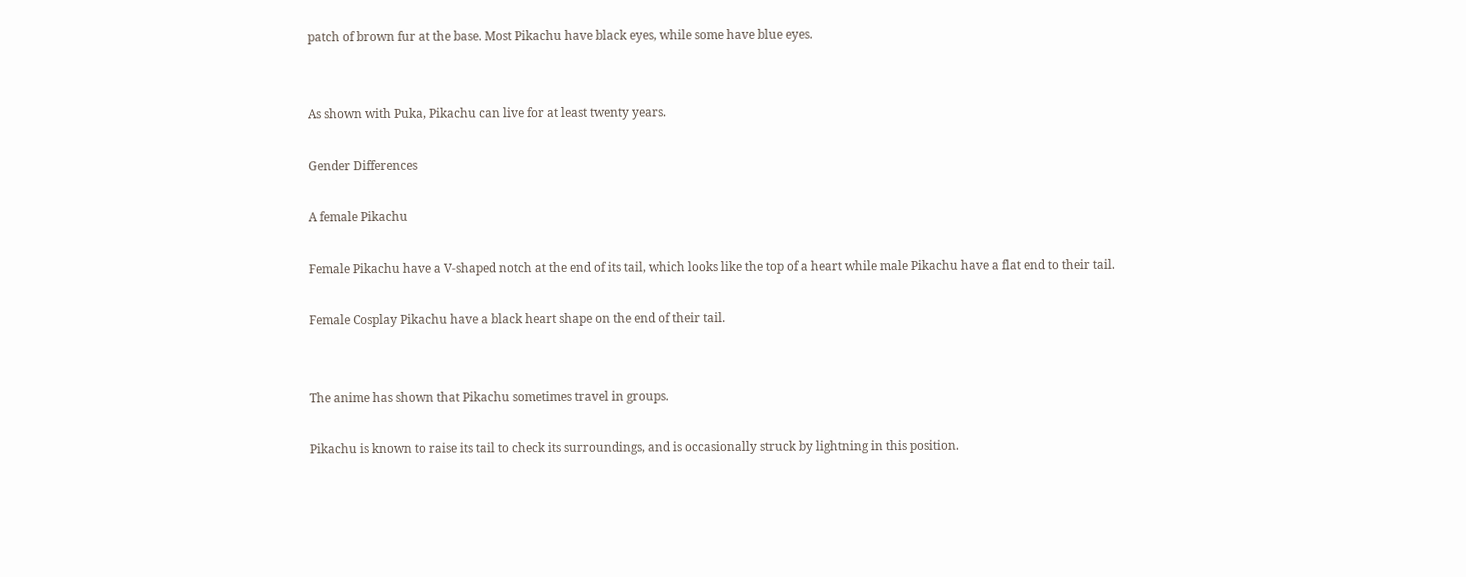patch of brown fur at the base. Most Pikachu have black eyes, while some have blue eyes.


As shown with Puka, Pikachu can live for at least twenty years.

Gender Differences

A female Pikachu

Female Pikachu have a V-shaped notch at the end of its tail, which looks like the top of a heart while male Pikachu have a flat end to their tail.

Female Cosplay Pikachu have a black heart shape on the end of their tail.


The anime has shown that Pikachu sometimes travel in groups.

Pikachu is known to raise its tail to check its surroundings, and is occasionally struck by lightning in this position.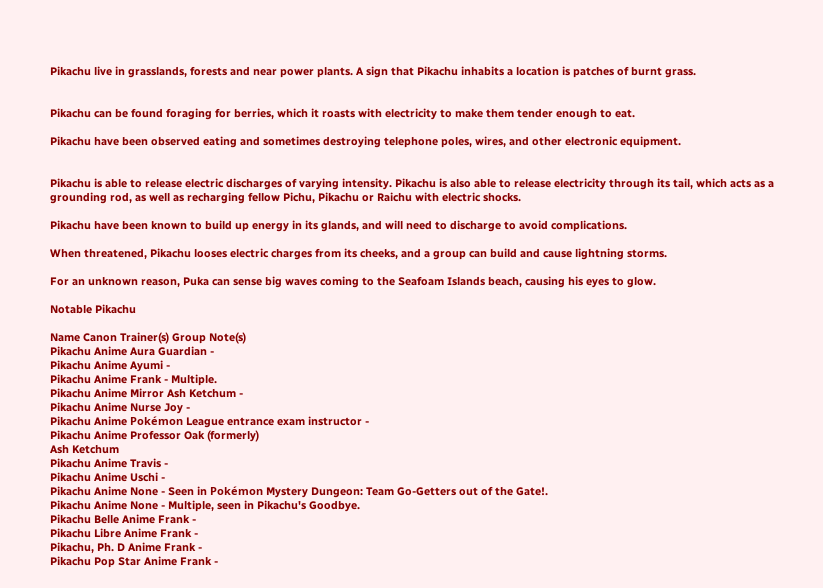Pikachu live in grasslands, forests and near power plants. A sign that Pikachu inhabits a location is patches of burnt grass.


Pikachu can be found foraging for berries, which it roasts with electricity to make them tender enough to eat.

Pikachu have been observed eating and sometimes destroying telephone poles, wires, and other electronic equipment.


Pikachu is able to release electric discharges of varying intensity. Pikachu is also able to release electricity through its tail, which acts as a grounding rod, as well as recharging fellow Pichu, Pikachu or Raichu with electric shocks.

Pikachu have been known to build up energy in its glands, and will need to discharge to avoid complications.

When threatened, Pikachu looses electric charges from its cheeks, and a group can build and cause lightning storms.

For an unknown reason, Puka can sense big waves coming to the Seafoam Islands beach, causing his eyes to glow.

Notable Pikachu

Name Canon Trainer(s) Group Note(s)
Pikachu Anime Aura Guardian -
Pikachu Anime Ayumi -
Pikachu Anime Frank - Multiple.
Pikachu Anime Mirror Ash Ketchum -
Pikachu Anime Nurse Joy -
Pikachu Anime Pokémon League entrance exam instructor -
Pikachu Anime Professor Oak (formerly)
Ash Ketchum
Pikachu Anime Travis -
Pikachu Anime Uschi -
Pikachu Anime None - Seen in Pokémon Mystery Dungeon: Team Go-Getters out of the Gate!.
Pikachu Anime None - Multiple, seen in Pikachu's Goodbye.
Pikachu Belle Anime Frank -
Pikachu Libre Anime Frank -
Pikachu, Ph. D Anime Frank -
Pikachu Pop Star Anime Frank -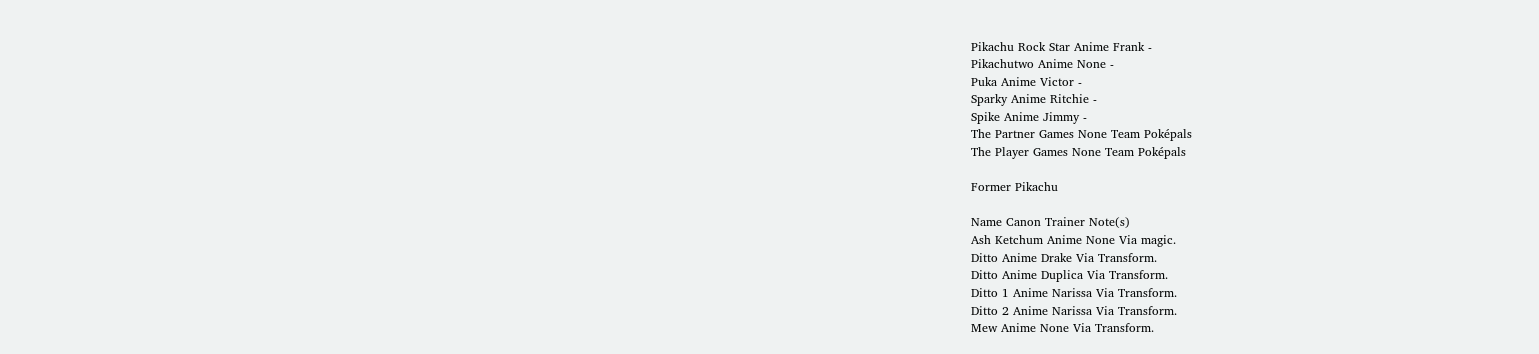Pikachu Rock Star Anime Frank -
Pikachutwo Anime None -
Puka Anime Victor -
Sparky Anime Ritchie -
Spike Anime Jimmy -
The Partner Games None Team Poképals
The Player Games None Team Poképals

Former Pikachu

Name Canon Trainer Note(s)
Ash Ketchum Anime None Via magic.
Ditto Anime Drake Via Transform.
Ditto Anime Duplica Via Transform.
Ditto 1 Anime Narissa Via Transform.
Ditto 2 Anime Narissa Via Transform.
Mew Anime None Via Transform.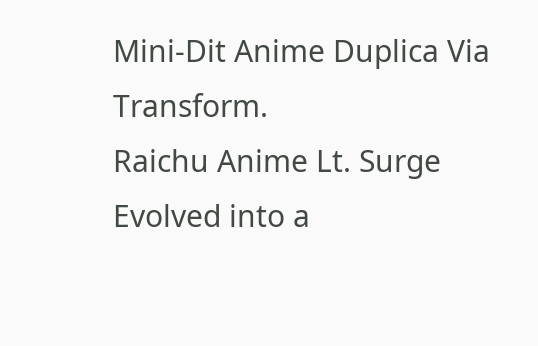Mini-Dit Anime Duplica Via Transform.
Raichu Anime Lt. Surge Evolved into a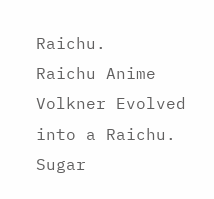Raichu.
Raichu Anime Volkner Evolved into a Raichu.
Sugar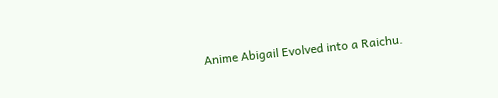Anime Abigail Evolved into a Raichu.